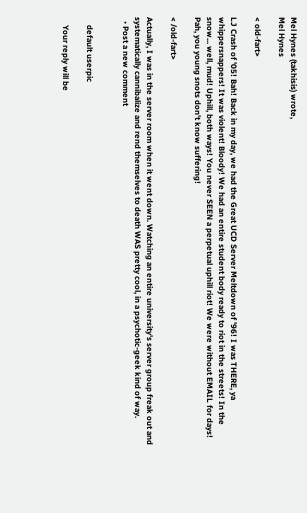Mel Hynes (takhisis) wrote,
Mel Hynes

< old-fart>

LJ Crash of '05! Bah! Back in my day, we had the Great UCD Server Meltdown of '96! I was THERE, ya whippersnappers! It was violent! Bloody! We had an entire student body ready to riot in the streets! In the snow... well, mud! Uphill, both ways! You never SEEN a perpetual uphill riot! We were without EMAIL for days! Pah, you young snots don't know suffering!

< /old-fart>

Actually, I was in the server room when it went down. Watching an entire university's server group freak out and systematically cannibalize and rend themselves to death WAS pretty cool, in a psychotic-geek kind of way.
  • Post a new comment


    default userpic

    Your reply will be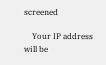screened

    Your IP address will be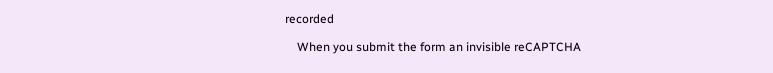recorded

    When you submit the form an invisible reCAPTCHA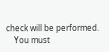check will be performed.
    You must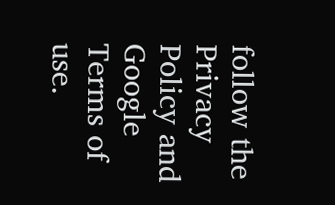follow the Privacy Policy and Google Terms of use.